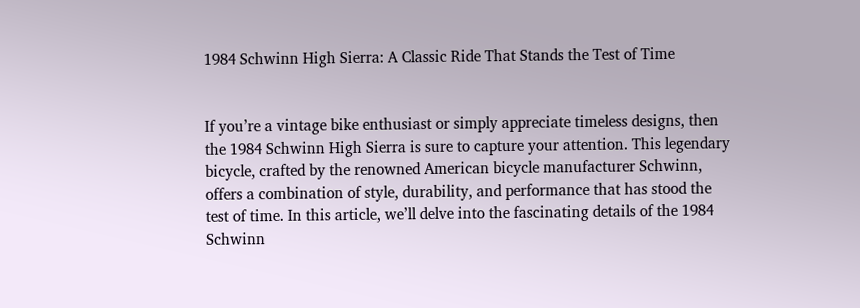1984 Schwinn High Sierra: A Classic Ride That Stands the Test of Time


If you’re a vintage bike enthusiast or simply appreciate timeless designs, then the 1984 Schwinn High Sierra is sure to capture your attention. This legendary bicycle, crafted by the renowned American bicycle manufacturer Schwinn, offers a combination of style, durability, and performance that has stood the test of time. In this article, we’ll delve into the fascinating details of the 1984 Schwinn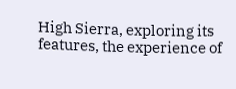High Sierra, exploring its features, the experience of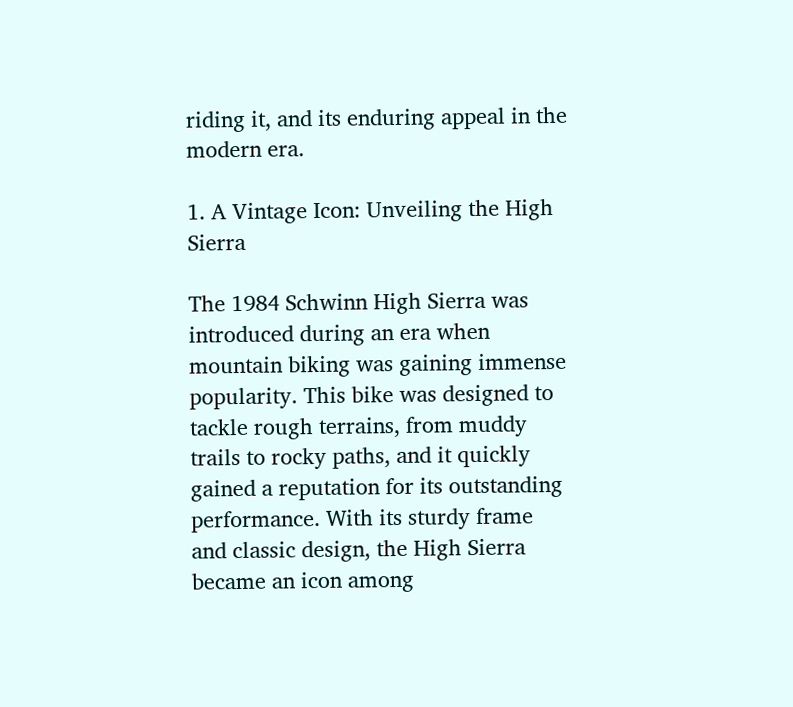riding it, and its enduring appeal in the modern era.

1. A Vintage Icon: Unveiling the High Sierra

The 1984 Schwinn High Sierra was introduced during an era when mountain biking was gaining immense popularity. This bike was designed to tackle rough terrains, from muddy trails to rocky paths, and it quickly gained a reputation for its outstanding performance. With its sturdy frame and classic design, the High Sierra became an icon among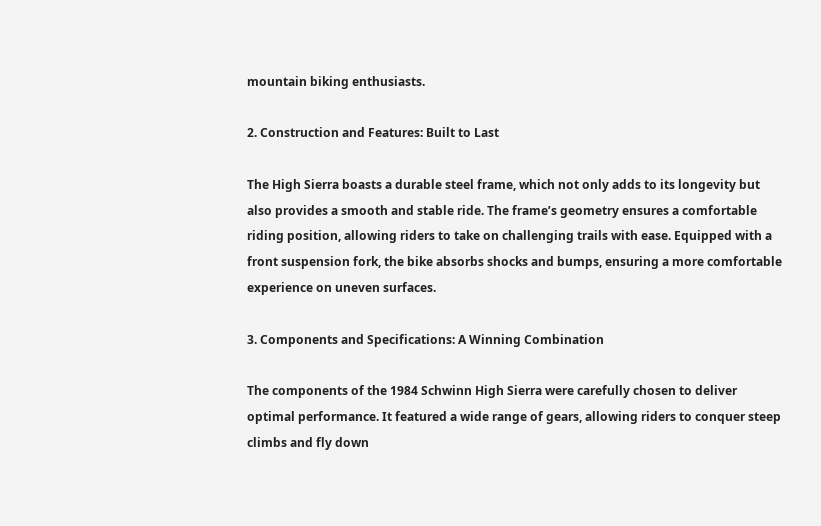mountain biking enthusiasts.

2. Construction and Features: Built to Last

The High Sierra boasts a durable steel frame, which not only adds to its longevity but also provides a smooth and stable ride. The frame’s geometry ensures a comfortable riding position, allowing riders to take on challenging trails with ease. Equipped with a front suspension fork, the bike absorbs shocks and bumps, ensuring a more comfortable experience on uneven surfaces.

3. Components and Specifications: A Winning Combination

The components of the 1984 Schwinn High Sierra were carefully chosen to deliver optimal performance. It featured a wide range of gears, allowing riders to conquer steep climbs and fly down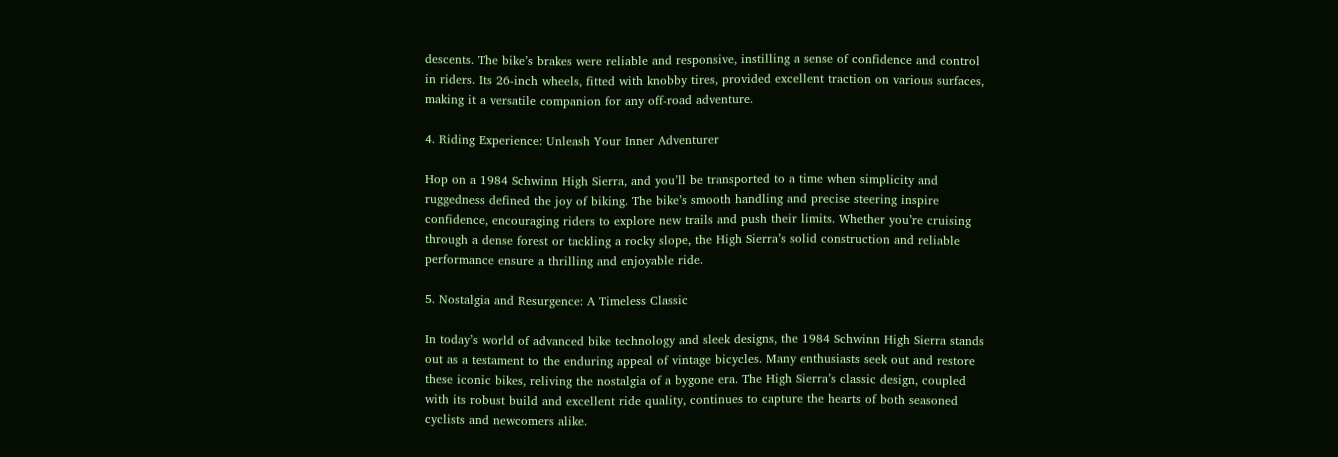descents. The bike’s brakes were reliable and responsive, instilling a sense of confidence and control in riders. Its 26-inch wheels, fitted with knobby tires, provided excellent traction on various surfaces, making it a versatile companion for any off-road adventure.

4. Riding Experience: Unleash Your Inner Adventurer

Hop on a 1984 Schwinn High Sierra, and you’ll be transported to a time when simplicity and ruggedness defined the joy of biking. The bike’s smooth handling and precise steering inspire confidence, encouraging riders to explore new trails and push their limits. Whether you’re cruising through a dense forest or tackling a rocky slope, the High Sierra’s solid construction and reliable performance ensure a thrilling and enjoyable ride.

5. Nostalgia and Resurgence: A Timeless Classic

In today’s world of advanced bike technology and sleek designs, the 1984 Schwinn High Sierra stands out as a testament to the enduring appeal of vintage bicycles. Many enthusiasts seek out and restore these iconic bikes, reliving the nostalgia of a bygone era. The High Sierra’s classic design, coupled with its robust build and excellent ride quality, continues to capture the hearts of both seasoned cyclists and newcomers alike.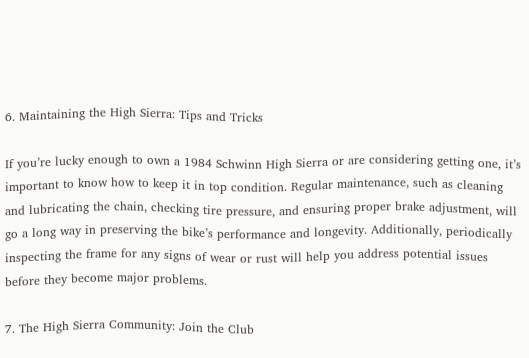6. Maintaining the High Sierra: Tips and Tricks

If you’re lucky enough to own a 1984 Schwinn High Sierra or are considering getting one, it’s important to know how to keep it in top condition. Regular maintenance, such as cleaning and lubricating the chain, checking tire pressure, and ensuring proper brake adjustment, will go a long way in preserving the bike’s performance and longevity. Additionally, periodically inspecting the frame for any signs of wear or rust will help you address potential issues before they become major problems.

7. The High Sierra Community: Join the Club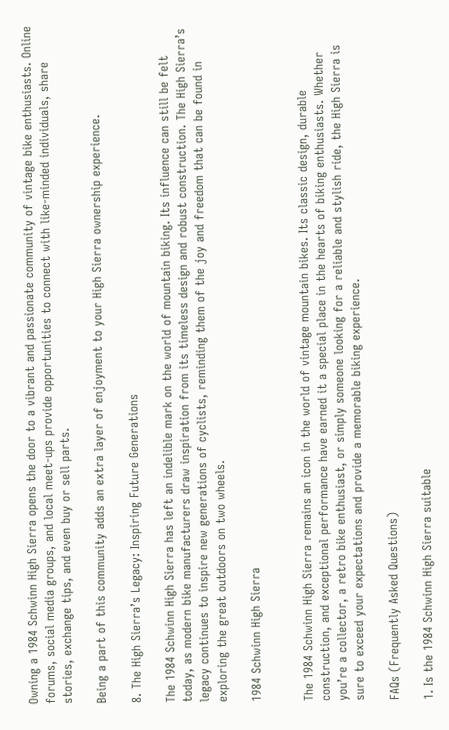Owning a 1984 Schwinn High Sierra opens the door to a vibrant and passionate community of vintage bike enthusiasts. Online forums, social media groups, and local meet-ups provide opportunities to connect with like-minded individuals, share stories, exchange tips, and even buy or sell parts.

Being a part of this community adds an extra layer of enjoyment to your High Sierra ownership experience.

8. The High Sierra’s Legacy: Inspiring Future Generations

The 1984 Schwinn High Sierra has left an indelible mark on the world of mountain biking. Its influence can still be felt today, as modern bike manufacturers draw inspiration from its timeless design and robust construction. The High Sierra’s legacy continues to inspire new generations of cyclists, reminding them of the joy and freedom that can be found in exploring the great outdoors on two wheels.

1984 Schwinn High Sierra


The 1984 Schwinn High Sierra remains an icon in the world of vintage mountain bikes. Its classic design, durable construction, and exceptional performance have earned it a special place in the hearts of biking enthusiasts. Whether you’re a collector, a retro bike enthusiast, or simply someone looking for a reliable and stylish ride, the High Sierra is sure to exceed your expectations and provide a memorable biking experience.

FAQs (Frequently Asked Questions)

1. Is the 1984 Schwinn High Sierra suitable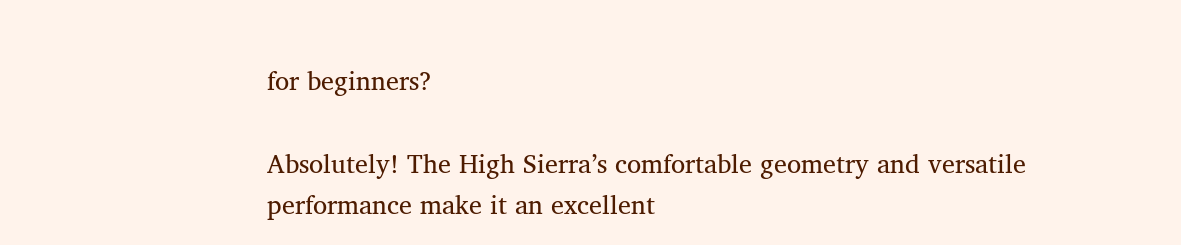for beginners?

Absolutely! The High Sierra’s comfortable geometry and versatile performance make it an excellent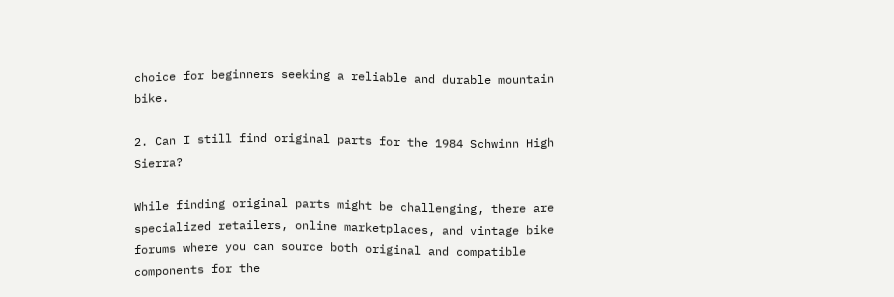choice for beginners seeking a reliable and durable mountain bike.

2. Can I still find original parts for the 1984 Schwinn High Sierra?

While finding original parts might be challenging, there are specialized retailers, online marketplaces, and vintage bike forums where you can source both original and compatible components for the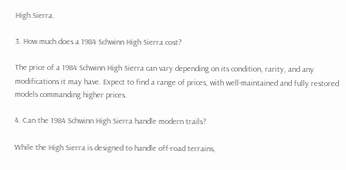High Sierra.

3. How much does a 1984 Schwinn High Sierra cost?

The price of a 1984 Schwinn High Sierra can vary depending on its condition, rarity, and any modifications it may have. Expect to find a range of prices, with well-maintained and fully restored models commanding higher prices.

4. Can the 1984 Schwinn High Sierra handle modern trails?

While the High Sierra is designed to handle off-road terrains,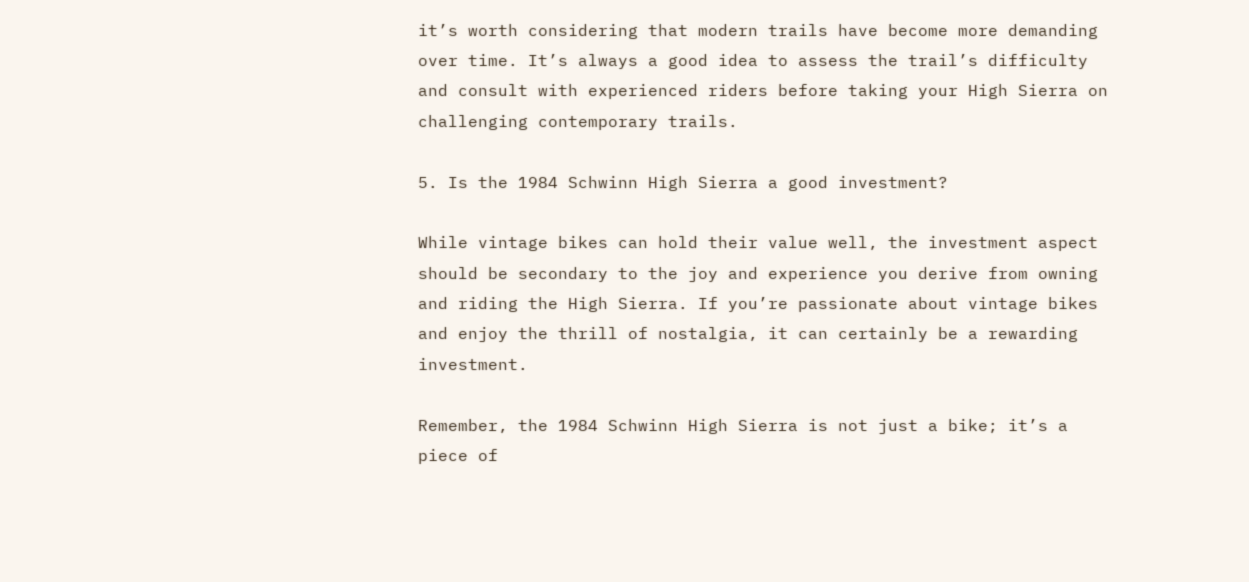it’s worth considering that modern trails have become more demanding over time. It’s always a good idea to assess the trail’s difficulty and consult with experienced riders before taking your High Sierra on challenging contemporary trails.

5. Is the 1984 Schwinn High Sierra a good investment?

While vintage bikes can hold their value well, the investment aspect should be secondary to the joy and experience you derive from owning and riding the High Sierra. If you’re passionate about vintage bikes and enjoy the thrill of nostalgia, it can certainly be a rewarding investment.

Remember, the 1984 Schwinn High Sierra is not just a bike; it’s a piece of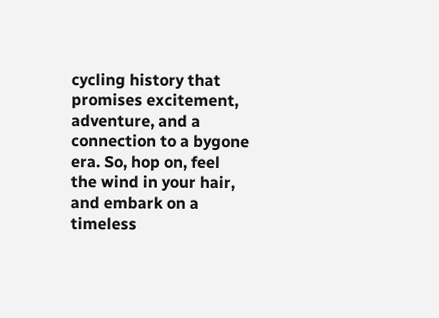cycling history that promises excitement, adventure, and a connection to a bygone era. So, hop on, feel the wind in your hair, and embark on a timeless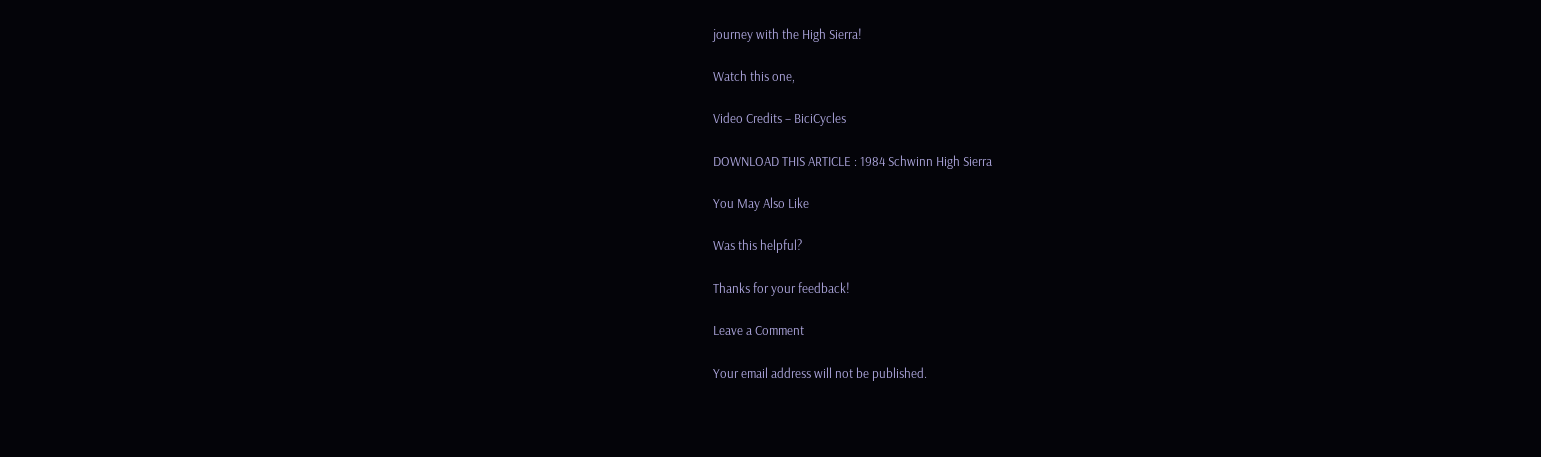journey with the High Sierra!

Watch this one,

Video Credits – BiciCycles

DOWNLOAD THIS ARTICLE : 1984 Schwinn High Sierra

You May Also Like

Was this helpful?

Thanks for your feedback!

Leave a Comment

Your email address will not be published.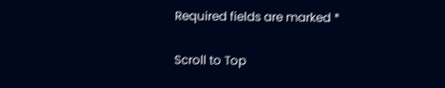Required fields are marked *

Scroll to Top